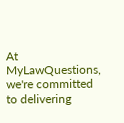At MyLawQuestions, we're committed to delivering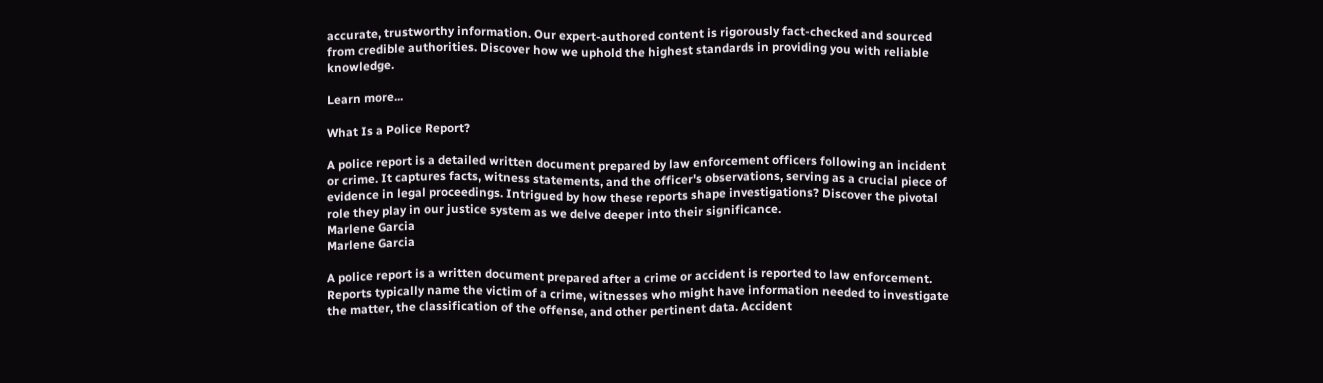accurate, trustworthy information. Our expert-authored content is rigorously fact-checked and sourced from credible authorities. Discover how we uphold the highest standards in providing you with reliable knowledge.

Learn more...

What Is a Police Report?

A police report is a detailed written document prepared by law enforcement officers following an incident or crime. It captures facts, witness statements, and the officer's observations, serving as a crucial piece of evidence in legal proceedings. Intrigued by how these reports shape investigations? Discover the pivotal role they play in our justice system as we delve deeper into their significance.
Marlene Garcia
Marlene Garcia

A police report is a written document prepared after a crime or accident is reported to law enforcement. Reports typically name the victim of a crime, witnesses who might have information needed to investigate the matter, the classification of the offense, and other pertinent data. Accident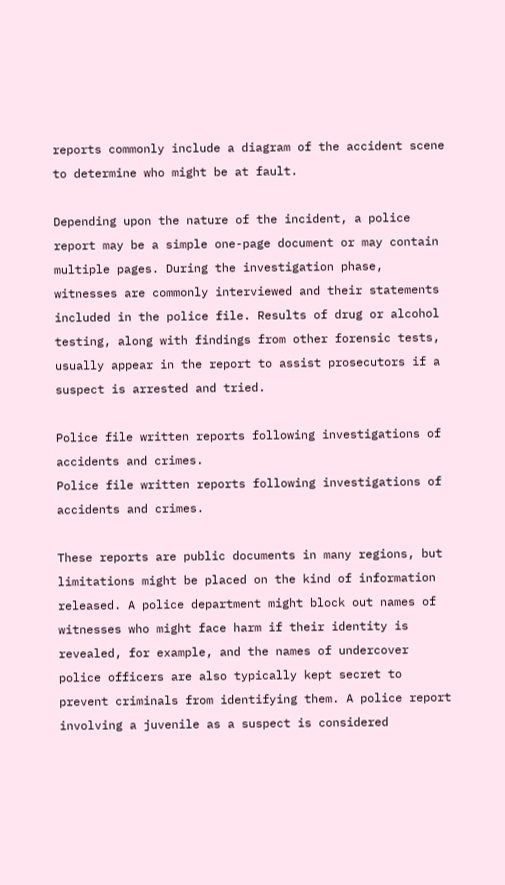reports commonly include a diagram of the accident scene to determine who might be at fault.

Depending upon the nature of the incident, a police report may be a simple one-page document or may contain multiple pages. During the investigation phase, witnesses are commonly interviewed and their statements included in the police file. Results of drug or alcohol testing, along with findings from other forensic tests, usually appear in the report to assist prosecutors if a suspect is arrested and tried.

Police file written reports following investigations of accidents and crimes.
Police file written reports following investigations of accidents and crimes.

These reports are public documents in many regions, but limitations might be placed on the kind of information released. A police department might block out names of witnesses who might face harm if their identity is revealed, for example, and the names of undercover police officers are also typically kept secret to prevent criminals from identifying them. A police report involving a juvenile as a suspect is considered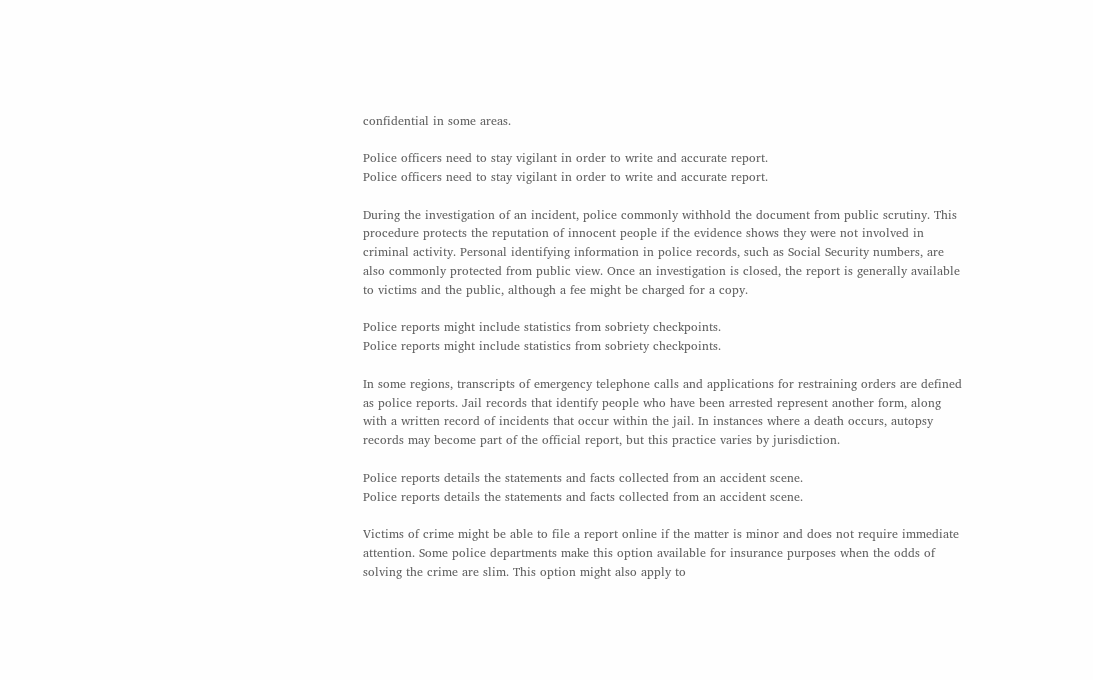confidential in some areas.

Police officers need to stay vigilant in order to write and accurate report.
Police officers need to stay vigilant in order to write and accurate report.

During the investigation of an incident, police commonly withhold the document from public scrutiny. This procedure protects the reputation of innocent people if the evidence shows they were not involved in criminal activity. Personal identifying information in police records, such as Social Security numbers, are also commonly protected from public view. Once an investigation is closed, the report is generally available to victims and the public, although a fee might be charged for a copy.

Police reports might include statistics from sobriety checkpoints.
Police reports might include statistics from sobriety checkpoints.

In some regions, transcripts of emergency telephone calls and applications for restraining orders are defined as police reports. Jail records that identify people who have been arrested represent another form, along with a written record of incidents that occur within the jail. In instances where a death occurs, autopsy records may become part of the official report, but this practice varies by jurisdiction.

Police reports details the statements and facts collected from an accident scene.
Police reports details the statements and facts collected from an accident scene.

Victims of crime might be able to file a report online if the matter is minor and does not require immediate attention. Some police departments make this option available for insurance purposes when the odds of solving the crime are slim. This option might also apply to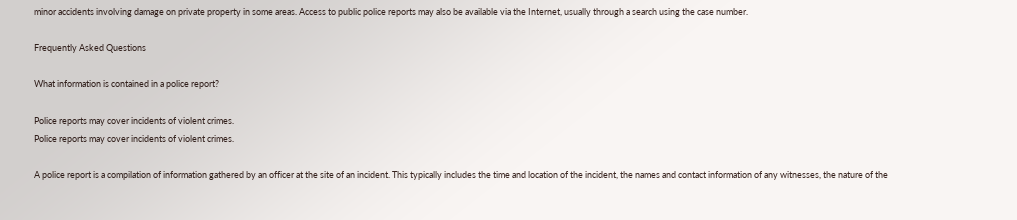minor accidents involving damage on private property in some areas. Access to public police reports may also be available via the Internet, usually through a search using the case number.

Frequently Asked Questions

What information is contained in a police report?

Police reports may cover incidents of violent crimes.
Police reports may cover incidents of violent crimes.

A police report is a compilation of information gathered by an officer at the site of an incident. This typically includes the time and location of the incident, the names and contact information of any witnesses, the nature of the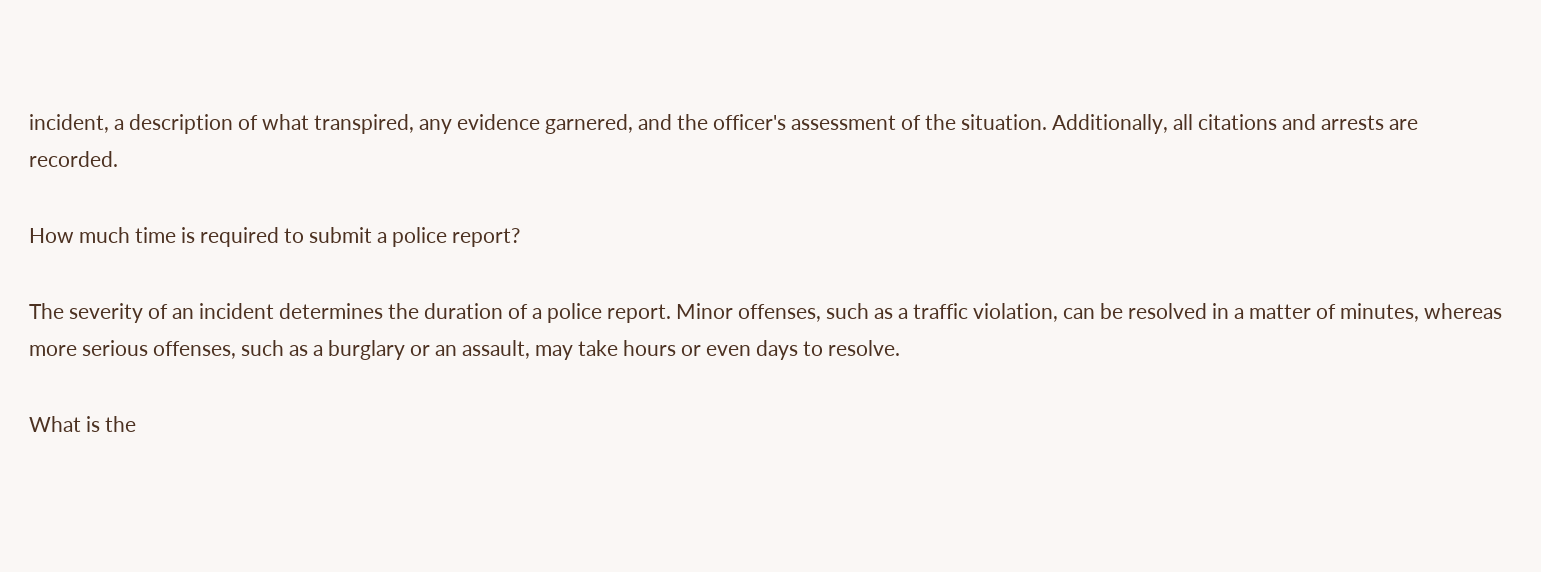incident, a description of what transpired, any evidence garnered, and the officer's assessment of the situation. Additionally, all citations and arrests are recorded.

How much time is required to submit a police report?

The severity of an incident determines the duration of a police report. Minor offenses, such as a traffic violation, can be resolved in a matter of minutes, whereas more serious offenses, such as a burglary or an assault, may take hours or even days to resolve.

What is the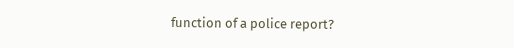function of a police report?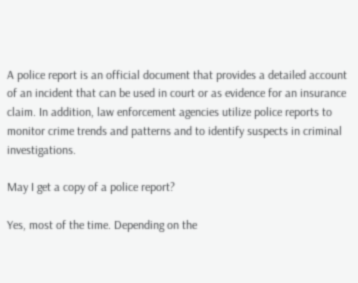A police report is an official document that provides a detailed account of an incident that can be used in court or as evidence for an insurance claim. In addition, law enforcement agencies utilize police reports to monitor crime trends and patterns and to identify suspects in criminal investigations.

May I get a copy of a police report?

Yes, most of the time. Depending on the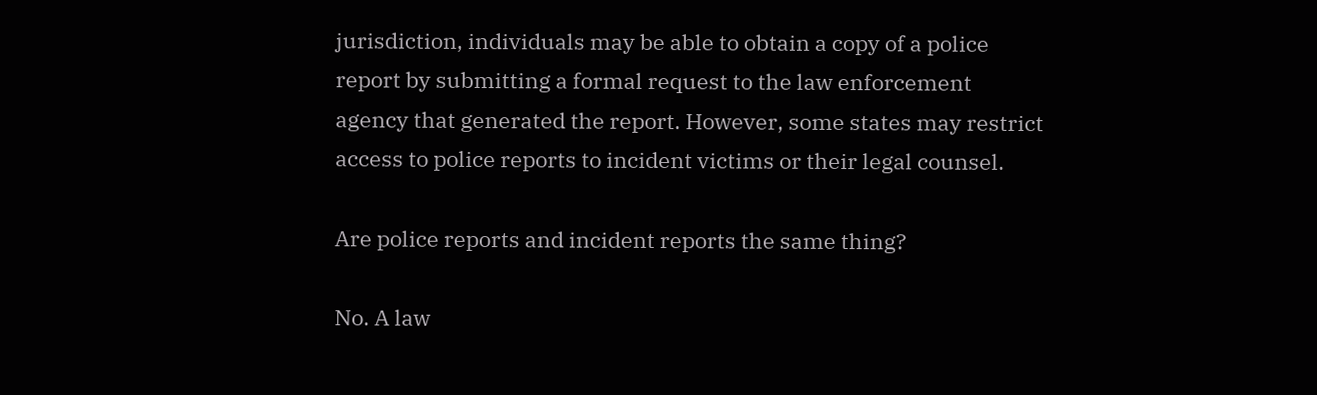jurisdiction, individuals may be able to obtain a copy of a police report by submitting a formal request to the law enforcement agency that generated the report. However, some states may restrict access to police reports to incident victims or their legal counsel.

Are police reports and incident reports the same thing?

No. A law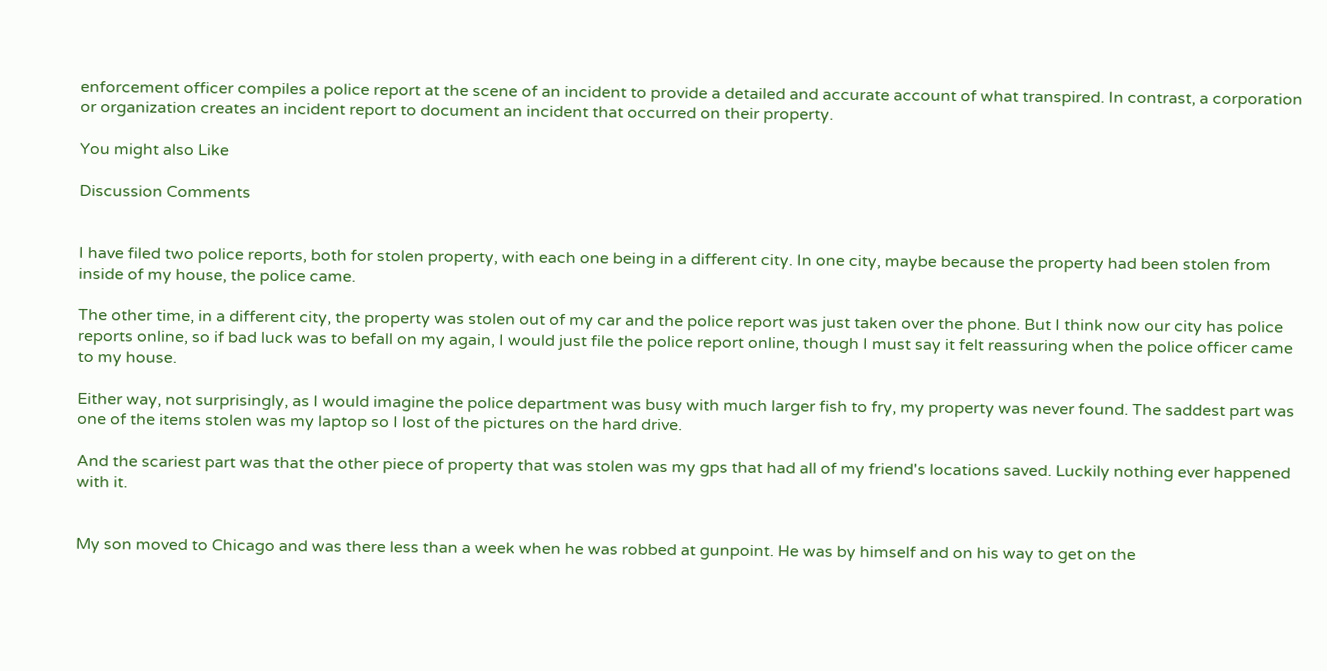enforcement officer compiles a police report at the scene of an incident to provide a detailed and accurate account of what transpired. In contrast, a corporation or organization creates an incident report to document an incident that occurred on their property.

You might also Like

Discussion Comments


I have filed two police reports, both for stolen property, with each one being in a different city. In one city, maybe because the property had been stolen from inside of my house, the police came.

The other time, in a different city, the property was stolen out of my car and the police report was just taken over the phone. But I think now our city has police reports online, so if bad luck was to befall on my again, I would just file the police report online, though I must say it felt reassuring when the police officer came to my house.

Either way, not surprisingly, as I would imagine the police department was busy with much larger fish to fry, my property was never found. The saddest part was one of the items stolen was my laptop so I lost of the pictures on the hard drive.

And the scariest part was that the other piece of property that was stolen was my gps that had all of my friend's locations saved. Luckily nothing ever happened with it.


My son moved to Chicago and was there less than a week when he was robbed at gunpoint. He was by himself and on his way to get on the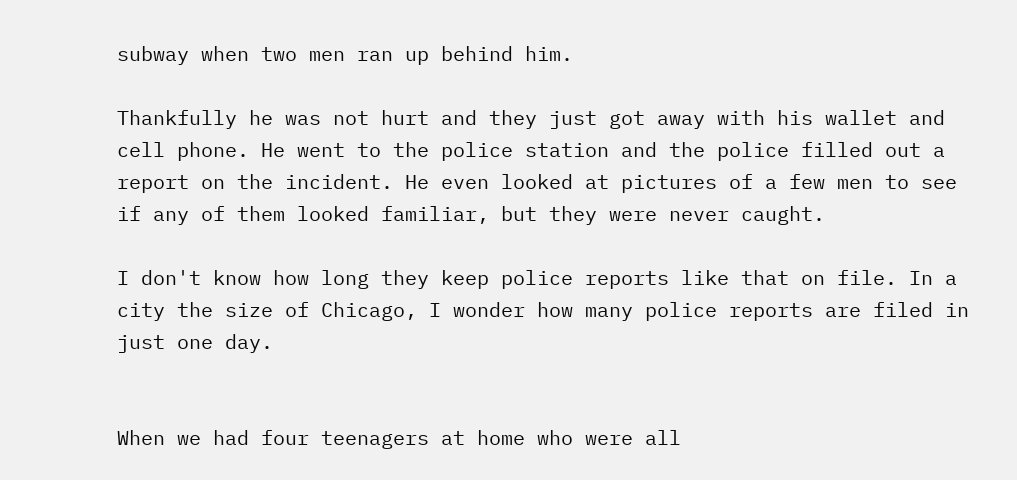subway when two men ran up behind him.

Thankfully he was not hurt and they just got away with his wallet and cell phone. He went to the police station and the police filled out a report on the incident. He even looked at pictures of a few men to see if any of them looked familiar, but they were never caught.

I don't know how long they keep police reports like that on file. In a city the size of Chicago, I wonder how many police reports are filed in just one day.


When we had four teenagers at home who were all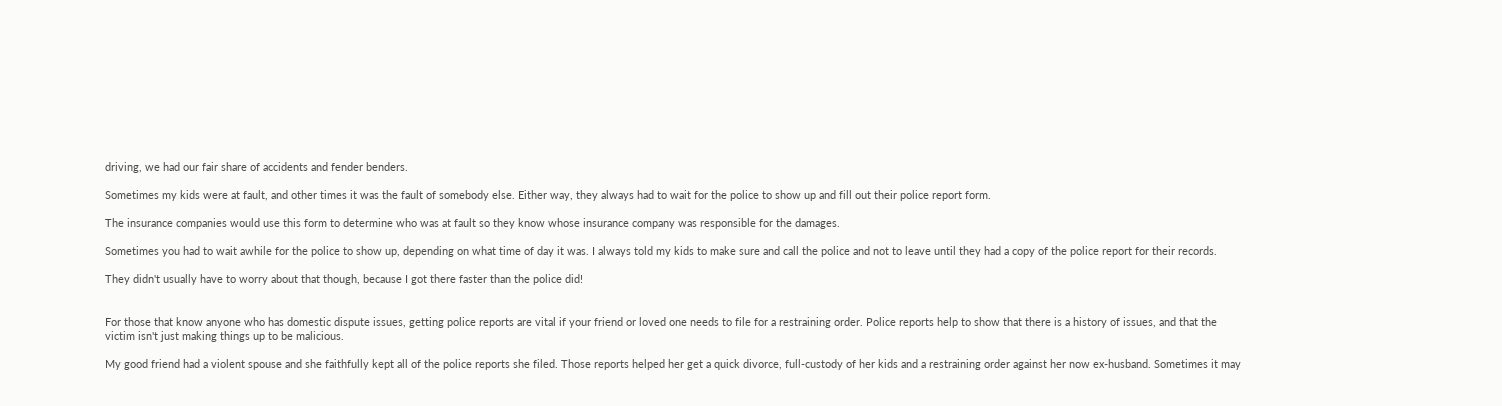driving, we had our fair share of accidents and fender benders.

Sometimes my kids were at fault, and other times it was the fault of somebody else. Either way, they always had to wait for the police to show up and fill out their police report form.

The insurance companies would use this form to determine who was at fault so they know whose insurance company was responsible for the damages.

Sometimes you had to wait awhile for the police to show up, depending on what time of day it was. I always told my kids to make sure and call the police and not to leave until they had a copy of the police report for their records.

They didn't usually have to worry about that though, because I got there faster than the police did!


For those that know anyone who has domestic dispute issues, getting police reports are vital if your friend or loved one needs to file for a restraining order. Police reports help to show that there is a history of issues, and that the victim isn't just making things up to be malicious.

My good friend had a violent spouse and she faithfully kept all of the police reports she filed. Those reports helped her get a quick divorce, full-custody of her kids and a restraining order against her now ex-husband. Sometimes it may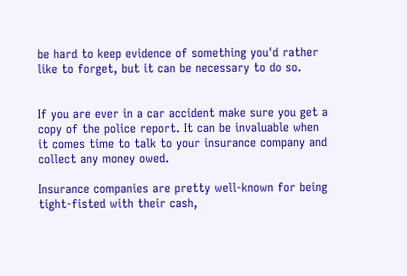be hard to keep evidence of something you'd rather like to forget, but it can be necessary to do so.


If you are ever in a car accident make sure you get a copy of the police report. It can be invaluable when it comes time to talk to your insurance company and collect any money owed.

Insurance companies are pretty well-known for being tight-fisted with their cash,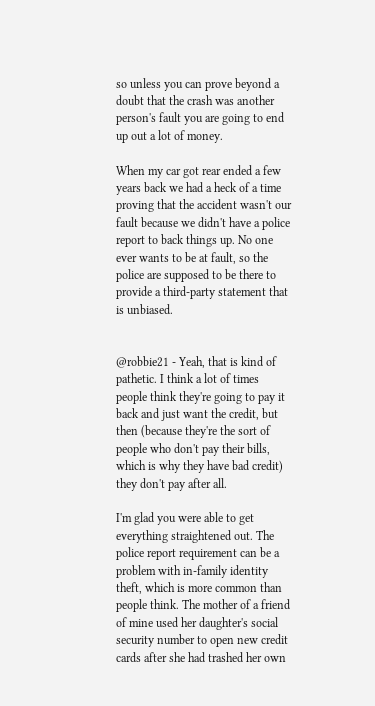so unless you can prove beyond a doubt that the crash was another person's fault you are going to end up out a lot of money.

When my car got rear ended a few years back we had a heck of a time proving that the accident wasn't our fault because we didn't have a police report to back things up. No one ever wants to be at fault, so the police are supposed to be there to provide a third-party statement that is unbiased.


@robbie21 - Yeah, that is kind of pathetic. I think a lot of times people think they're going to pay it back and just want the credit, but then (because they're the sort of people who don't pay their bills, which is why they have bad credit) they don't pay after all.

I'm glad you were able to get everything straightened out. The police report requirement can be a problem with in-family identity theft, which is more common than people think. The mother of a friend of mine used her daughter's social security number to open new credit cards after she had trashed her own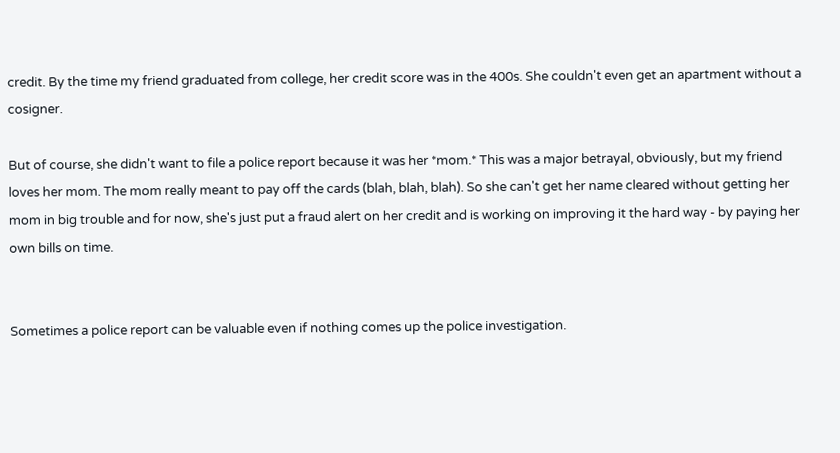credit. By the time my friend graduated from college, her credit score was in the 400s. She couldn't even get an apartment without a cosigner.

But of course, she didn't want to file a police report because it was her *mom.* This was a major betrayal, obviously, but my friend loves her mom. The mom really meant to pay off the cards (blah, blah, blah). So she can't get her name cleared without getting her mom in big trouble and for now, she's just put a fraud alert on her credit and is working on improving it the hard way - by paying her own bills on time.


Sometimes a police report can be valuable even if nothing comes up the police investigation.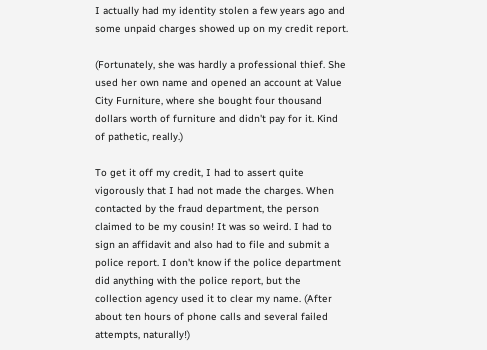I actually had my identity stolen a few years ago and some unpaid charges showed up on my credit report.

(Fortunately, she was hardly a professional thief. She used her own name and opened an account at Value City Furniture, where she bought four thousand dollars worth of furniture and didn't pay for it. Kind of pathetic, really.)

To get it off my credit, I had to assert quite vigorously that I had not made the charges. When contacted by the fraud department, the person claimed to be my cousin! It was so weird. I had to sign an affidavit and also had to file and submit a police report. I don't know if the police department did anything with the police report, but the collection agency used it to clear my name. (After about ten hours of phone calls and several failed attempts, naturally!)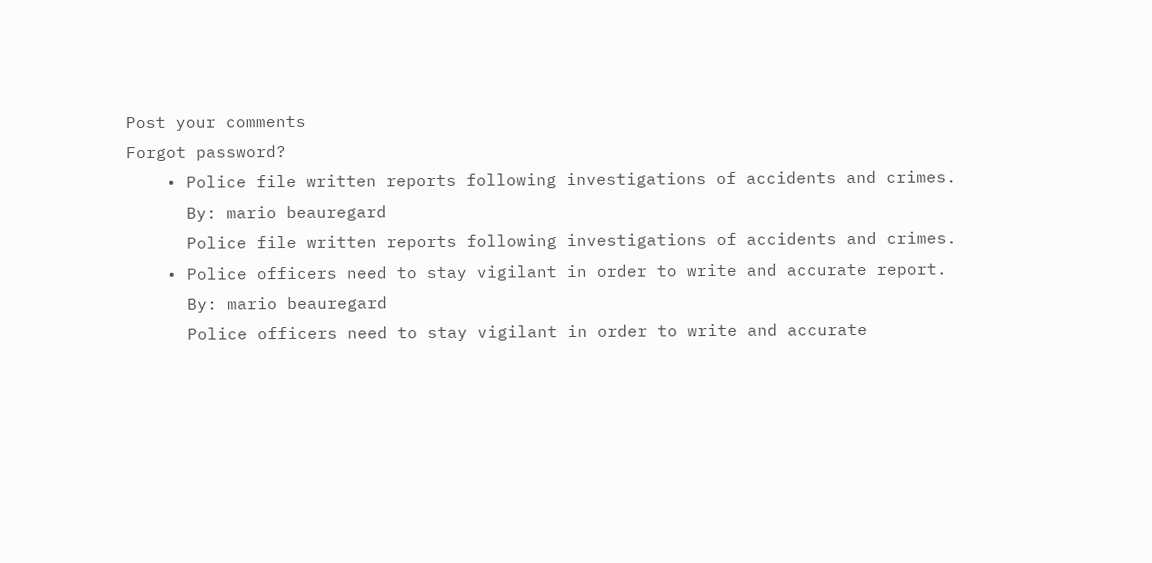Post your comments
Forgot password?
    • Police file written reports following investigations of accidents and crimes.
      By: mario beauregard
      Police file written reports following investigations of accidents and crimes.
    • Police officers need to stay vigilant in order to write and accurate report.
      By: mario beauregard
      Police officers need to stay vigilant in order to write and accurate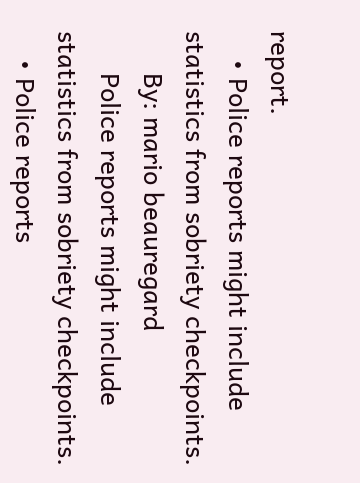report.
    • Police reports might include statistics from sobriety checkpoints.
      By: mario beauregard
      Police reports might include statistics from sobriety checkpoints.
    • Police reports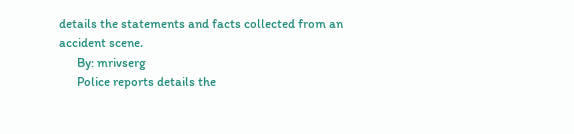details the statements and facts collected from an accident scene.
      By: mrivserg
      Police reports details the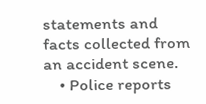statements and facts collected from an accident scene.
    • Police reports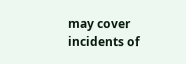may cover incidents of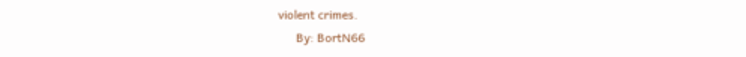violent crimes.
      By: BortN66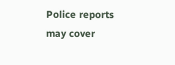Police reports may cover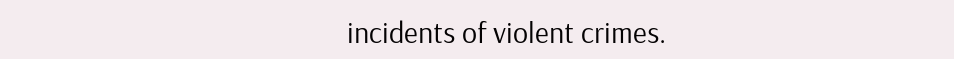incidents of violent crimes.